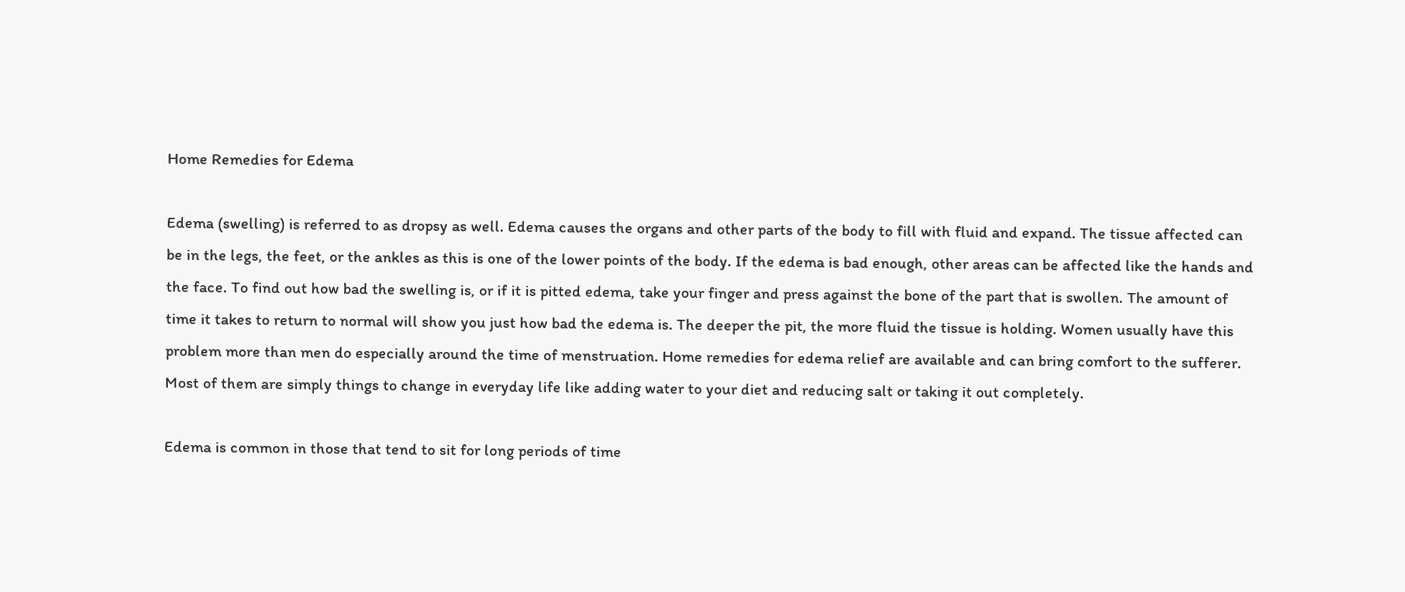Home Remedies for Edema

Edema (swelling) is referred to as dropsy as well. Edema causes the organs and other parts of the body to fill with fluid and expand. The tissue affected can be in the legs, the feet, or the ankles as this is one of the lower points of the body. If the edema is bad enough, other areas can be affected like the hands and the face. To find out how bad the swelling is, or if it is pitted edema, take your finger and press against the bone of the part that is swollen. The amount of time it takes to return to normal will show you just how bad the edema is. The deeper the pit, the more fluid the tissue is holding. Women usually have this problem more than men do especially around the time of menstruation. Home remedies for edema relief are available and can bring comfort to the sufferer. Most of them are simply things to change in everyday life like adding water to your diet and reducing salt or taking it out completely.

Edema is common in those that tend to sit for long periods of time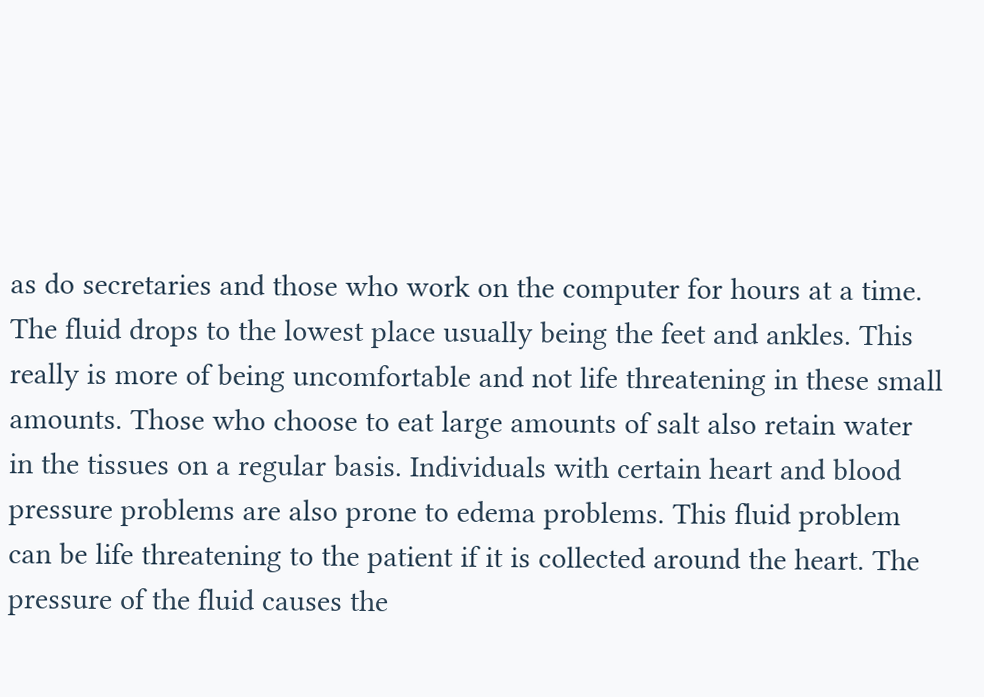as do secretaries and those who work on the computer for hours at a time. The fluid drops to the lowest place usually being the feet and ankles. This really is more of being uncomfortable and not life threatening in these small amounts. Those who choose to eat large amounts of salt also retain water in the tissues on a regular basis. Individuals with certain heart and blood pressure problems are also prone to edema problems. This fluid problem can be life threatening to the patient if it is collected around the heart. The pressure of the fluid causes the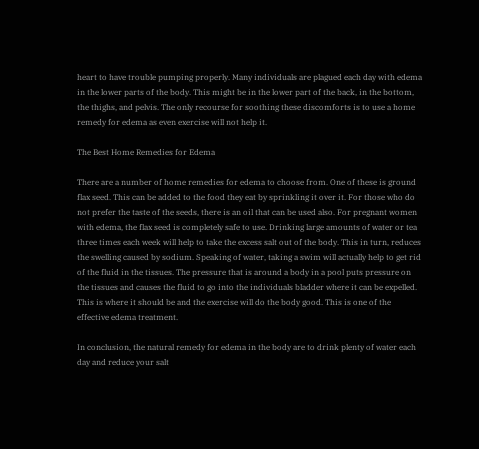heart to have trouble pumping properly. Many individuals are plagued each day with edema in the lower parts of the body. This might be in the lower part of the back, in the bottom, the thighs, and pelvis. The only recourse for soothing these discomforts is to use a home remedy for edema as even exercise will not help it.

The Best Home Remedies for Edema

There are a number of home remedies for edema to choose from. One of these is ground flax seed. This can be added to the food they eat by sprinkling it over it. For those who do not prefer the taste of the seeds, there is an oil that can be used also. For pregnant women with edema, the flax seed is completely safe to use. Drinking large amounts of water or tea three times each week will help to take the excess salt out of the body. This in turn, reduces the swelling caused by sodium. Speaking of water, taking a swim will actually help to get rid of the fluid in the tissues. The pressure that is around a body in a pool puts pressure on the tissues and causes the fluid to go into the individuals bladder where it can be expelled. This is where it should be and the exercise will do the body good. This is one of the effective edema treatment.

In conclusion, the natural remedy for edema in the body are to drink plenty of water each day and reduce your salt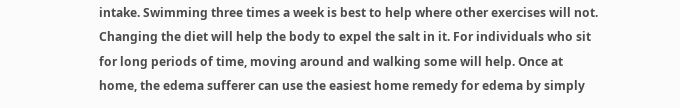intake. Swimming three times a week is best to help where other exercises will not. Changing the diet will help the body to expel the salt in it. For individuals who sit for long periods of time, moving around and walking some will help. Once at home, the edema sufferer can use the easiest home remedy for edema by simply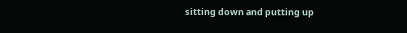sitting down and putting up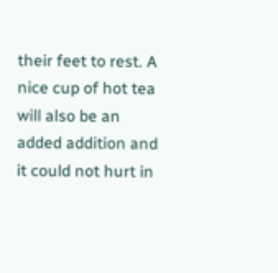their feet to rest. A nice cup of hot tea will also be an added addition and it could not hurt in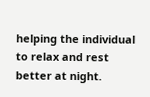helping the individual to relax and rest better at night.